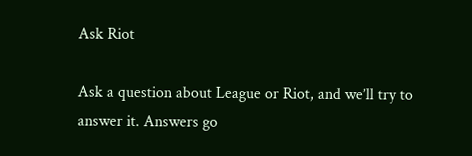Ask Riot

Ask a question about League or Riot, and we’ll try to answer it. Answers go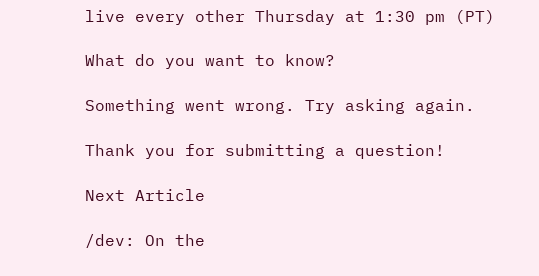live every other Thursday at 1:30 pm (PT)

What do you want to know?

Something went wrong. Try asking again.

Thank you for submitting a question!

Next Article

/dev: On the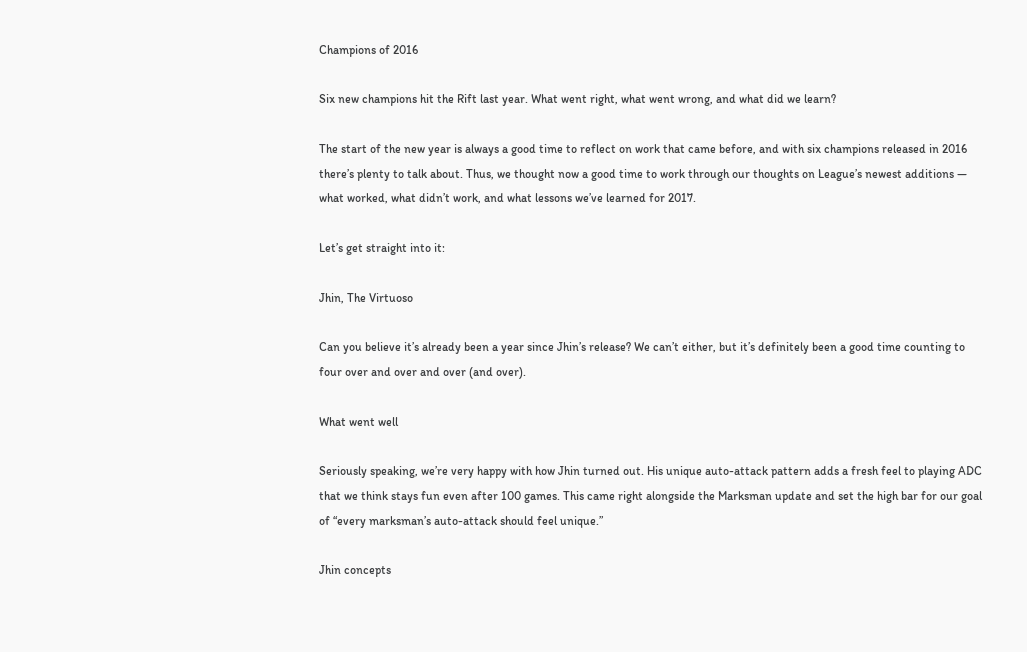Champions of 2016

Six new champions hit the Rift last year. What went right, what went wrong, and what did we learn?

The start of the new year is always a good time to reflect on work that came before, and with six champions released in 2016 there’s plenty to talk about. Thus, we thought now a good time to work through our thoughts on League’s newest additions — what worked, what didn’t work, and what lessons we’ve learned for 2017.

Let’s get straight into it:

Jhin, The Virtuoso

Can you believe it’s already been a year since Jhin’s release? We can’t either, but it’s definitely been a good time counting to four over and over and over (and over).

What went well

Seriously speaking, we’re very happy with how Jhin turned out. His unique auto-attack pattern adds a fresh feel to playing ADC that we think stays fun even after 100 games. This came right alongside the Marksman update and set the high bar for our goal of “every marksman’s auto-attack should feel unique.”

Jhin concepts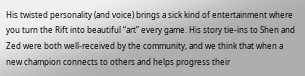His twisted personality (and voice) brings a sick kind of entertainment where you turn the Rift into beautiful “art” every game. His story tie-ins to Shen and Zed were both well-received by the community, and we think that when a new champion connects to others and helps progress their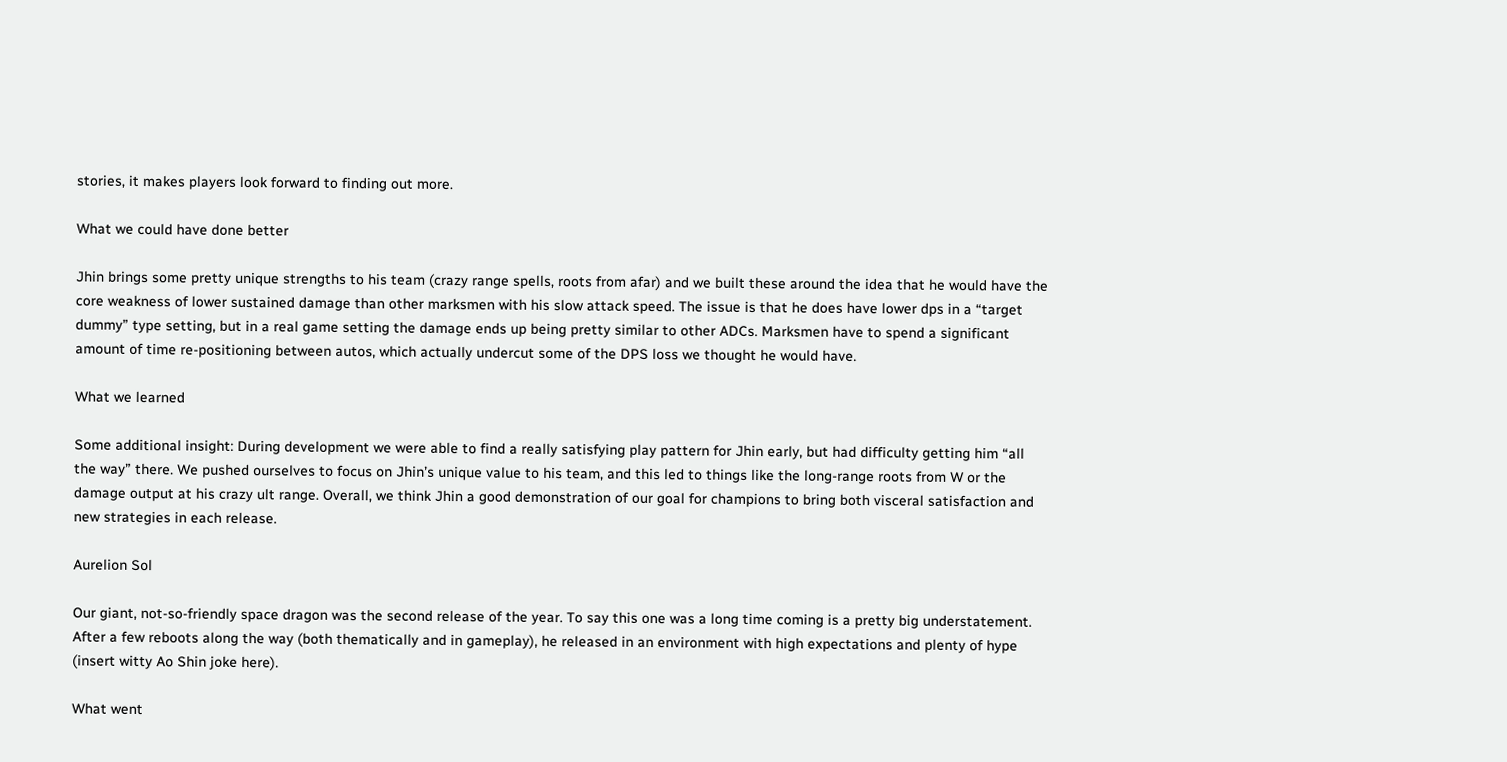stories, it makes players look forward to finding out more.

What we could have done better

Jhin brings some pretty unique strengths to his team (crazy range spells, roots from afar) and we built these around the idea that he would have the core weakness of lower sustained damage than other marksmen with his slow attack speed. The issue is that he does have lower dps in a “target dummy” type setting, but in a real game setting the damage ends up being pretty similar to other ADCs. Marksmen have to spend a significant amount of time re-positioning between autos, which actually undercut some of the DPS loss we thought he would have.

What we learned

Some additional insight: During development we were able to find a really satisfying play pattern for Jhin early, but had difficulty getting him “all the way” there. We pushed ourselves to focus on Jhin’s unique value to his team, and this led to things like the long-range roots from W or the damage output at his crazy ult range. Overall, we think Jhin a good demonstration of our goal for champions to bring both visceral satisfaction and new strategies in each release.

Aurelion Sol

Our giant, not-so-friendly space dragon was the second release of the year. To say this one was a long time coming is a pretty big understatement. After a few reboots along the way (both thematically and in gameplay), he released in an environment with high expectations and plenty of hype (insert witty Ao Shin joke here).

What went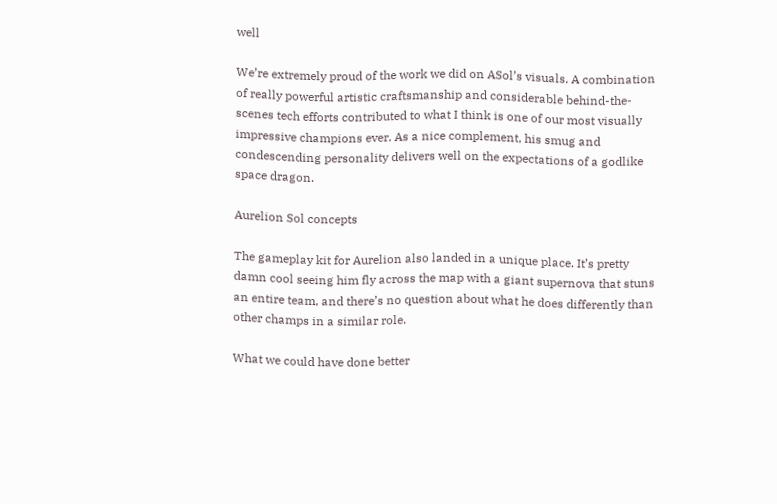well

We’re extremely proud of the work we did on ASol’s visuals. A combination of really powerful artistic craftsmanship and considerable behind-the-scenes tech efforts contributed to what I think is one of our most visually impressive champions ever. As a nice complement, his smug and condescending personality delivers well on the expectations of a godlike space dragon.

Aurelion Sol concepts

The gameplay kit for Aurelion also landed in a unique place. It’s pretty damn cool seeing him fly across the map with a giant supernova that stuns an entire team, and there’s no question about what he does differently than other champs in a similar role.

What we could have done better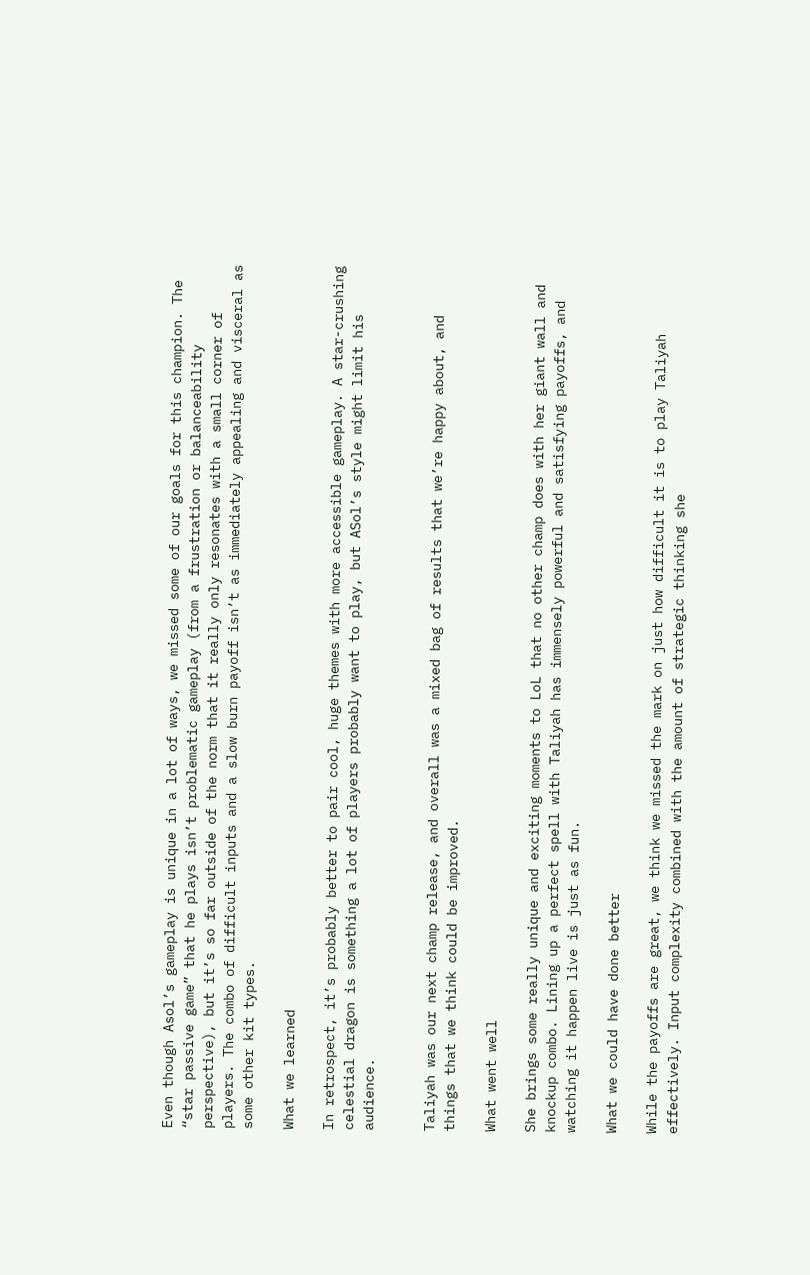Even though Asol’s gameplay is unique in a lot of ways, we missed some of our goals for this champion. The “star passive game” that he plays isn’t problematic gameplay (from a frustration or balanceability perspective), but it’s so far outside of the norm that it really only resonates with a small corner of players. The combo of difficult inputs and a slow burn payoff isn’t as immediately appealing and visceral as some other kit types.

What we learned

In retrospect, it’s probably better to pair cool, huge themes with more accessible gameplay. A star-crushing celestial dragon is something a lot of players probably want to play, but ASol’s style might limit his audience.


Taliyah was our next champ release, and overall was a mixed bag of results that we’re happy about, and things that we think could be improved.

What went well

She brings some really unique and exciting moments to LoL that no other champ does with her giant wall and knockup combo. Lining up a perfect spell with Taliyah has immensely powerful and satisfying payoffs, and watching it happen live is just as fun.

What we could have done better

While the payoffs are great, we think we missed the mark on just how difficult it is to play Taliyah effectively. Input complexity combined with the amount of strategic thinking she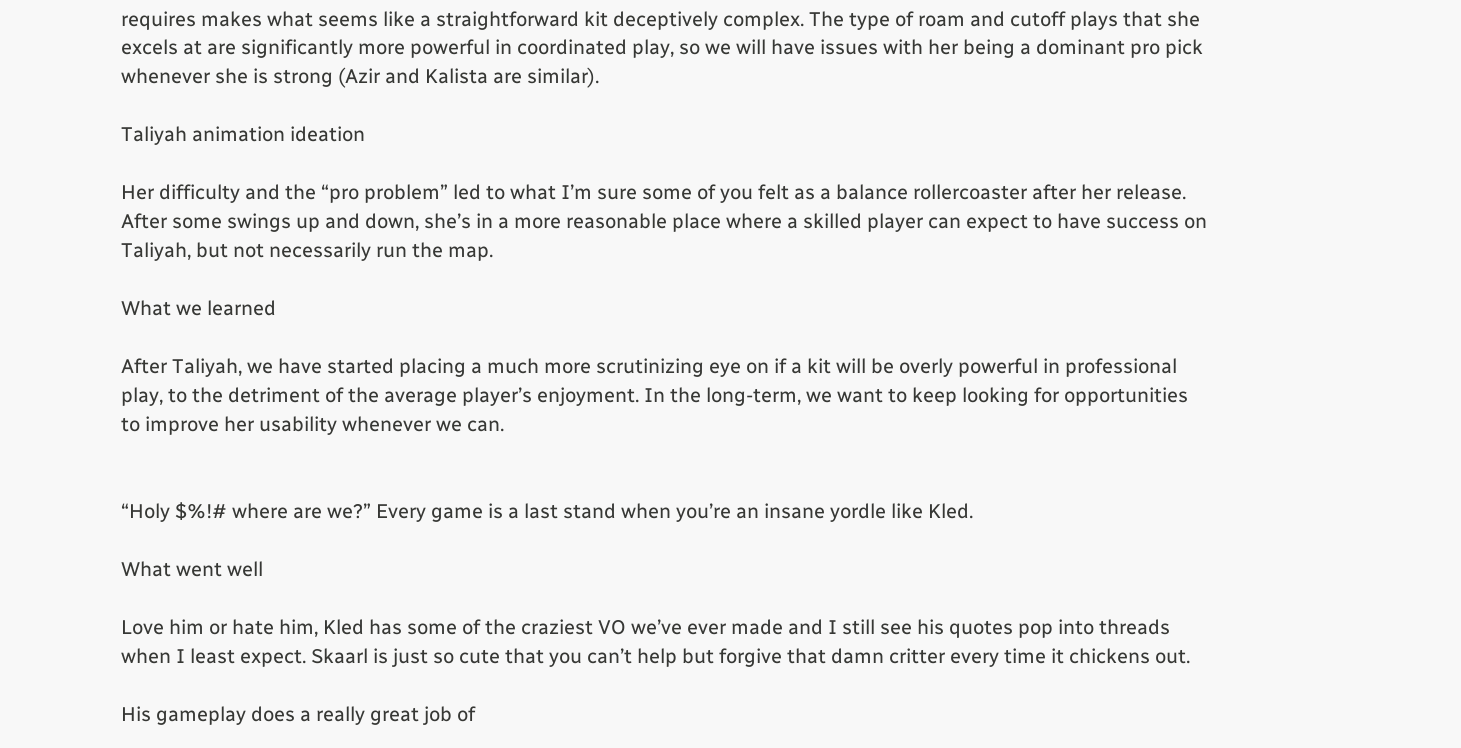requires makes what seems like a straightforward kit deceptively complex. The type of roam and cutoff plays that she excels at are significantly more powerful in coordinated play, so we will have issues with her being a dominant pro pick whenever she is strong (Azir and Kalista are similar).

Taliyah animation ideation

Her difficulty and the “pro problem” led to what I’m sure some of you felt as a balance rollercoaster after her release. After some swings up and down, she’s in a more reasonable place where a skilled player can expect to have success on Taliyah, but not necessarily run the map.

What we learned

After Taliyah, we have started placing a much more scrutinizing eye on if a kit will be overly powerful in professional play, to the detriment of the average player’s enjoyment. In the long-term, we want to keep looking for opportunities to improve her usability whenever we can.


“Holy $%!# where are we?” Every game is a last stand when you’re an insane yordle like Kled.

What went well

Love him or hate him, Kled has some of the craziest VO we’ve ever made and I still see his quotes pop into threads when I least expect. Skaarl is just so cute that you can’t help but forgive that damn critter every time it chickens out.

His gameplay does a really great job of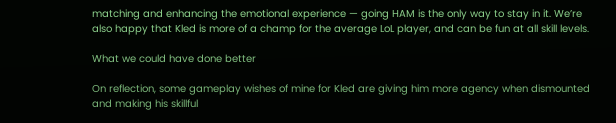matching and enhancing the emotional experience — going HAM is the only way to stay in it. We’re also happy that Kled is more of a champ for the average LoL player, and can be fun at all skill levels.

What we could have done better

On reflection, some gameplay wishes of mine for Kled are giving him more agency when dismounted and making his skillful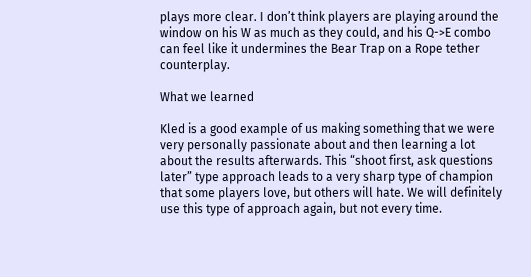plays more clear. I don’t think players are playing around the window on his W as much as they could, and his Q->E combo can feel like it undermines the Bear Trap on a Rope tether counterplay.

What we learned

Kled is a good example of us making something that we were very personally passionate about and then learning a lot about the results afterwards. This “shoot first, ask questions later” type approach leads to a very sharp type of champion that some players love, but others will hate. We will definitely use this type of approach again, but not every time.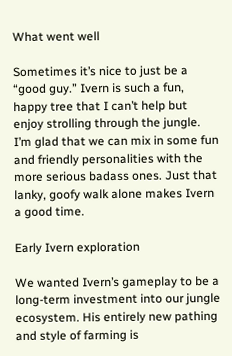What went well

Sometimes it’s nice to just be a “good guy.” Ivern is such a fun, happy tree that I can’t help but enjoy strolling through the jungle. I’m glad that we can mix in some fun and friendly personalities with the more serious badass ones. Just that lanky, goofy walk alone makes Ivern a good time.

Early Ivern exploration

We wanted Ivern’s gameplay to be a long-term investment into our jungle ecosystem. His entirely new pathing and style of farming is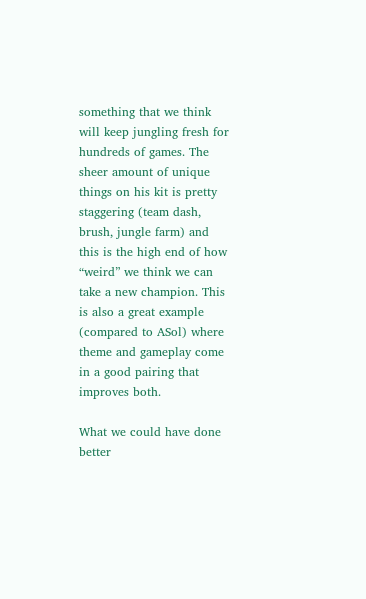something that we think will keep jungling fresh for hundreds of games. The sheer amount of unique things on his kit is pretty staggering (team dash, brush, jungle farm) and this is the high end of how “weird” we think we can take a new champion. This is also a great example (compared to ASol) where theme and gameplay come in a good pairing that improves both.

What we could have done better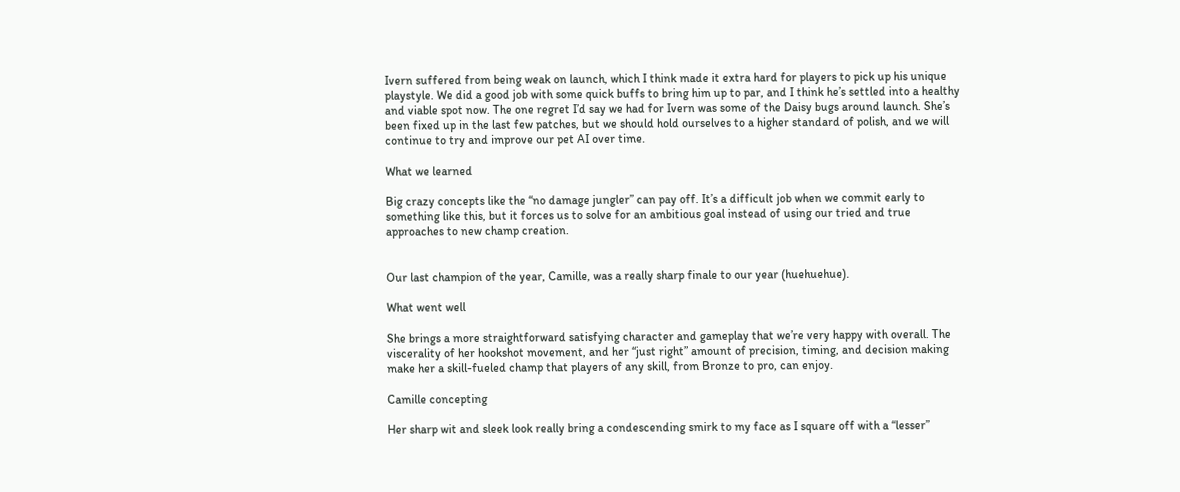Ivern suffered from being weak on launch, which I think made it extra hard for players to pick up his unique playstyle. We did a good job with some quick buffs to bring him up to par, and I think he’s settled into a healthy and viable spot now. The one regret I’d say we had for Ivern was some of the Daisy bugs around launch. She’s been fixed up in the last few patches, but we should hold ourselves to a higher standard of polish, and we will continue to try and improve our pet AI over time.

What we learned

Big crazy concepts like the “no damage jungler” can pay off. It’s a difficult job when we commit early to something like this, but it forces us to solve for an ambitious goal instead of using our tried and true approaches to new champ creation.


Our last champion of the year, Camille, was a really sharp finale to our year (huehuehue).

What went well

She brings a more straightforward satisfying character and gameplay that we’re very happy with overall. The viscerality of her hookshot movement, and her “just right” amount of precision, timing, and decision making make her a skill-fueled champ that players of any skill, from Bronze to pro, can enjoy.

Camille concepting

Her sharp wit and sleek look really bring a condescending smirk to my face as I square off with a “lesser”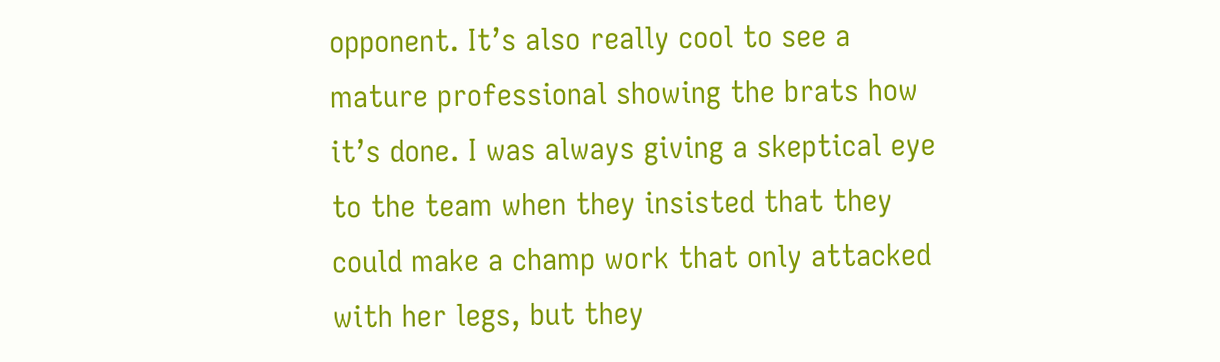opponent. It’s also really cool to see a mature professional showing the brats how it’s done. I was always giving a skeptical eye to the team when they insisted that they could make a champ work that only attacked with her legs, but they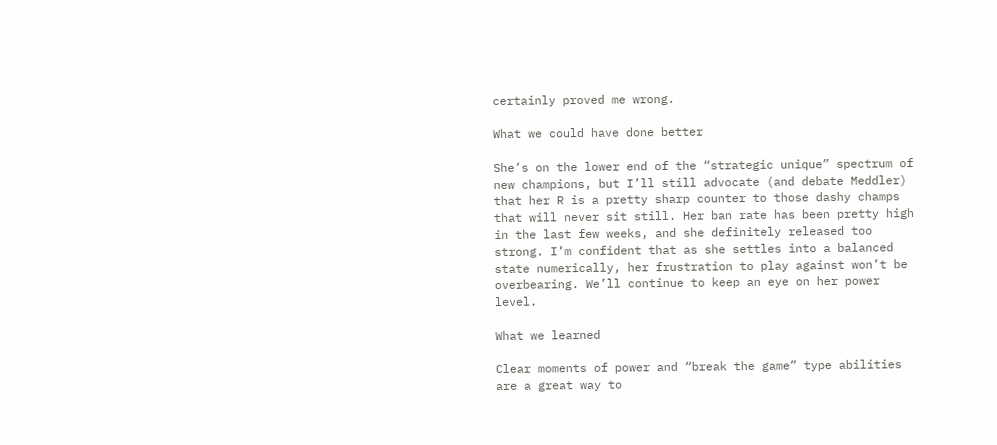certainly proved me wrong.

What we could have done better

She’s on the lower end of the “strategic unique” spectrum of new champions, but I’ll still advocate (and debate Meddler) that her R is a pretty sharp counter to those dashy champs that will never sit still. Her ban rate has been pretty high in the last few weeks, and she definitely released too strong. I’m confident that as she settles into a balanced state numerically, her frustration to play against won’t be overbearing. We’ll continue to keep an eye on her power level.

What we learned

Clear moments of power and “break the game” type abilities are a great way to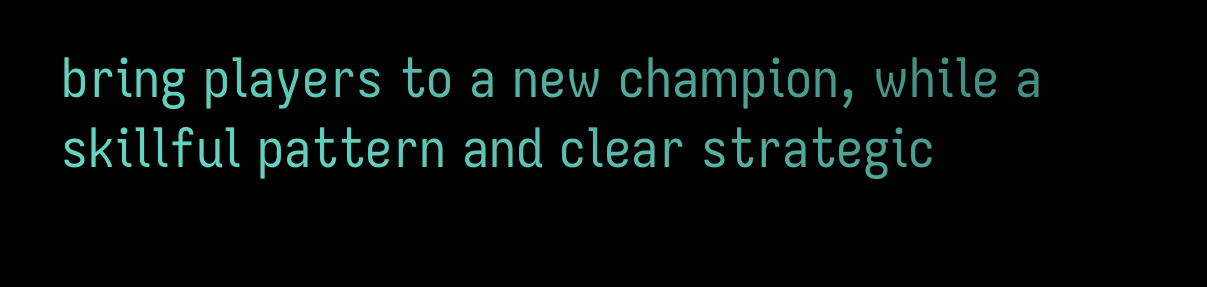bring players to a new champion, while a skillful pattern and clear strategic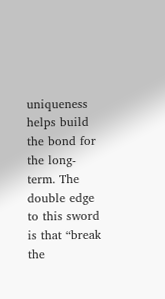uniqueness helps build the bond for the long-term. The double edge to this sword is that “break the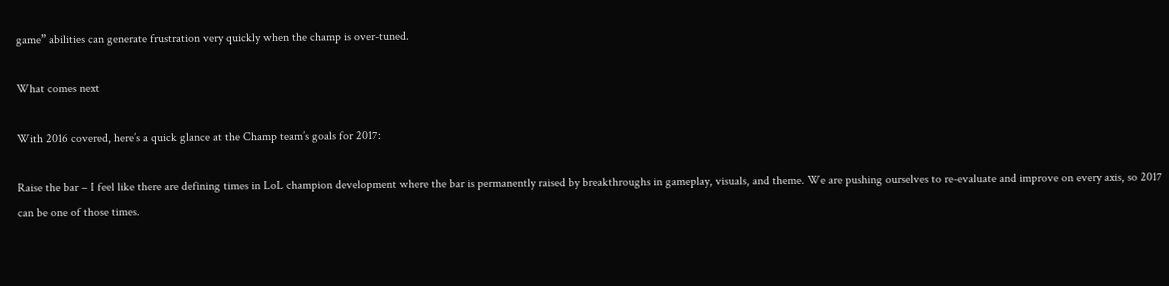game” abilities can generate frustration very quickly when the champ is over-tuned.

What comes next

With 2016 covered, here’s a quick glance at the Champ team’s goals for 2017:

Raise the bar – I feel like there are defining times in LoL champion development where the bar is permanently raised by breakthroughs in gameplay, visuals, and theme. We are pushing ourselves to re-evaluate and improve on every axis, so 2017 can be one of those times.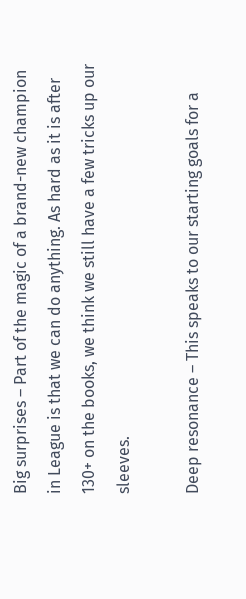Big surprises – Part of the magic of a brand-new champion in League is that we can do anything. As hard as it is after 130+ on the books, we think we still have a few tricks up our sleeves.

Deep resonance – This speaks to our starting goals for a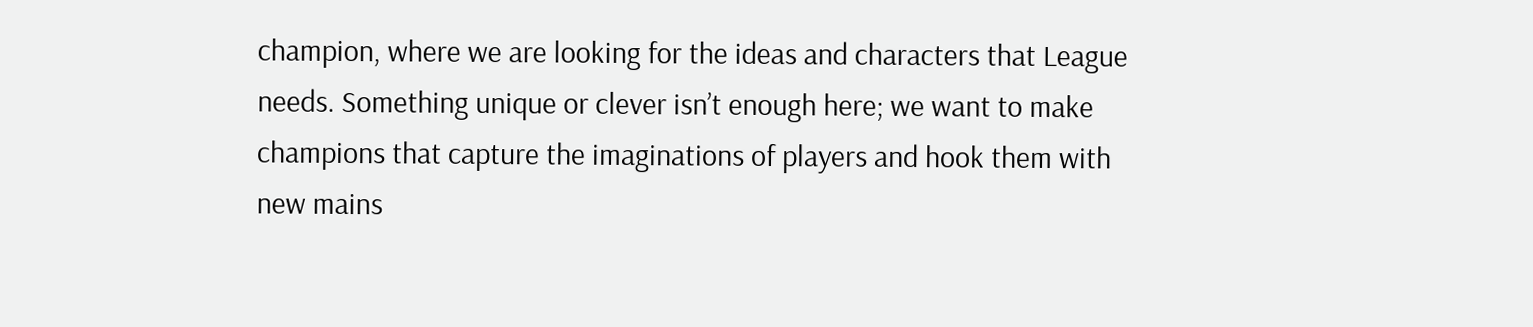champion, where we are looking for the ideas and characters that League needs. Something unique or clever isn’t enough here; we want to make champions that capture the imaginations of players and hook them with new mains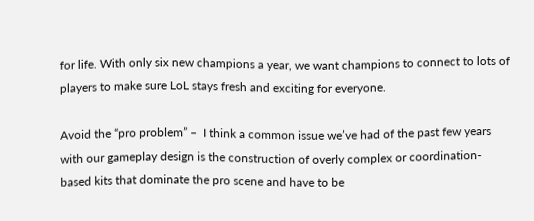for life. With only six new champions a year, we want champions to connect to lots of players to make sure LoL stays fresh and exciting for everyone.

Avoid the “pro problem” –  I think a common issue we’ve had of the past few years with our gameplay design is the construction of overly complex or coordination-based kits that dominate the pro scene and have to be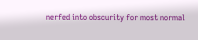nerfed into obscurity for most normal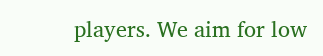players. We aim for low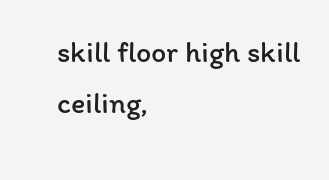skill floor high skill ceiling,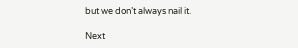but we don’t always nail it.

Next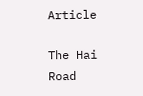Article

The Hai Road